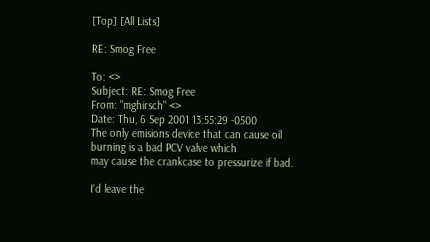[Top] [All Lists]

RE: Smog Free

To: <>
Subject: RE: Smog Free
From: "mghirsch" <>
Date: Thu, 6 Sep 2001 13:55:29 -0500
The only emisions device that can cause oil burning is a bad PCV valve which
may cause the crankcase to pressurize if bad.

I'd leave the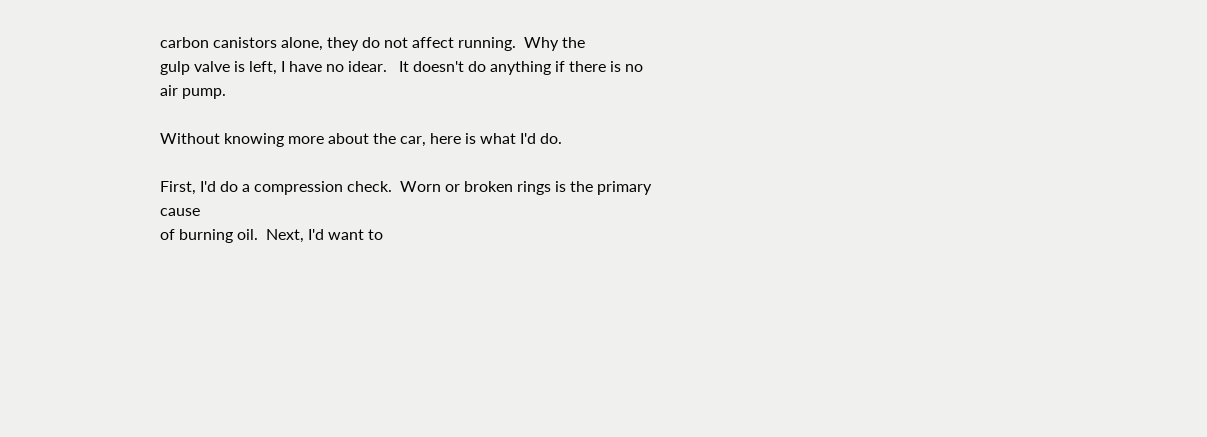carbon canistors alone, they do not affect running.  Why the
gulp valve is left, I have no idear.   It doesn't do anything if there is no
air pump.

Without knowing more about the car, here is what I'd do.

First, I'd do a compression check.  Worn or broken rings is the primary cause
of burning oil.  Next, I'd want to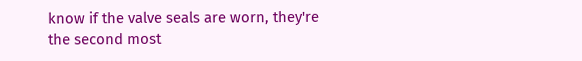know if the valve seals are worn, they're
the second most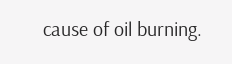cause of oil burning.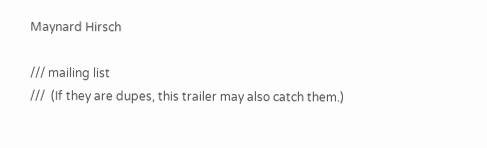Maynard Hirsch

/// mailing list
///  (If they are dupes, this trailer may also catch them.)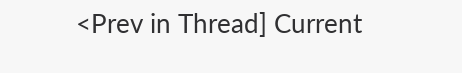<Prev in Thread] Current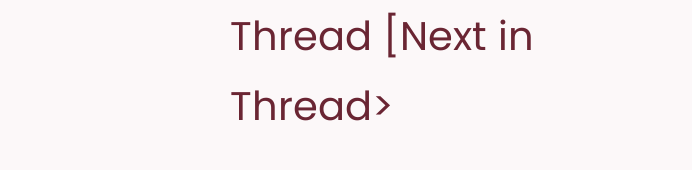Thread [Next in Thread>